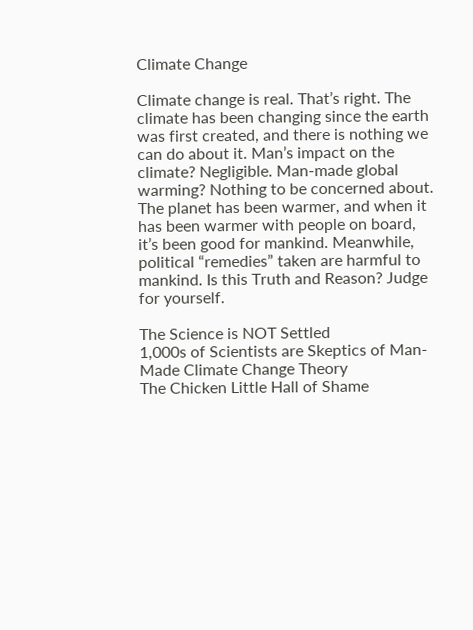Climate Change

Climate change is real. That’s right. The climate has been changing since the earth was first created, and there is nothing we can do about it. Man’s impact on the climate? Negligible. Man-made global warming? Nothing to be concerned about. The planet has been warmer, and when it has been warmer with people on board, it’s been good for mankind. Meanwhile, political “remedies” taken are harmful to mankind. Is this Truth and Reason? Judge for yourself.

The Science is NOT Settled
1,000s of Scientists are Skeptics of Man-Made Climate Change Theory
The Chicken Little Hall of Shame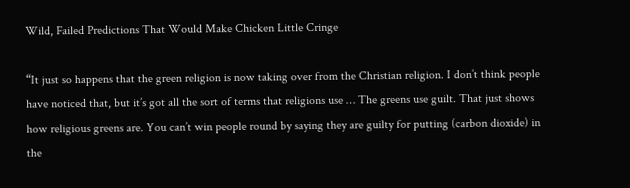Wild, Failed Predictions That Would Make Chicken Little Cringe

“It just so happens that the green religion is now taking over from the Christian religion. I don’t think people have noticed that, but it’s got all the sort of terms that religions use … The greens use guilt. That just shows how religious greens are. You can’t win people round by saying they are guilty for putting (carbon dioxide) in the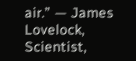air.” — James Lovelock, Scientist,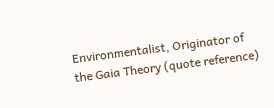Environmentalist, Originator of the Gaia Theory (quote reference)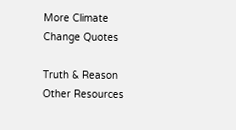More Climate Change Quotes

Truth & Reason
Other Resources